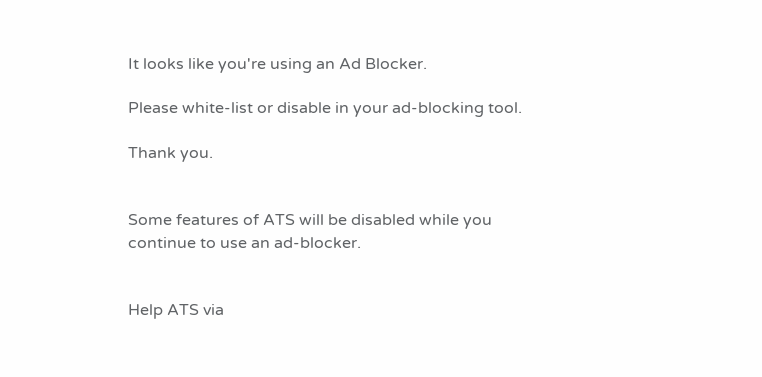It looks like you're using an Ad Blocker.

Please white-list or disable in your ad-blocking tool.

Thank you.


Some features of ATS will be disabled while you continue to use an ad-blocker.


Help ATS via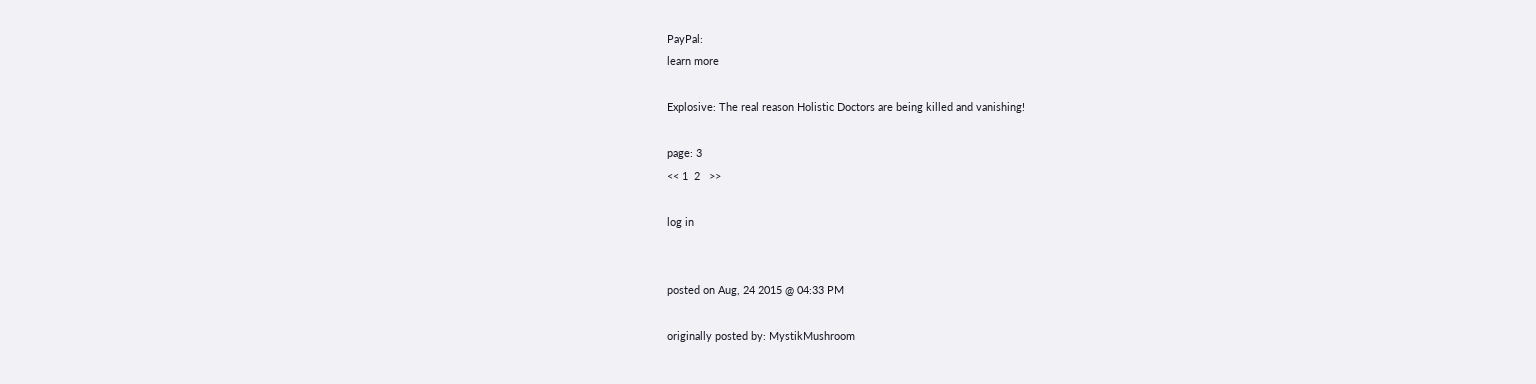PayPal:
learn more

Explosive: The real reason Holistic Doctors are being killed and vanishing!

page: 3
<< 1  2   >>

log in


posted on Aug, 24 2015 @ 04:33 PM

originally posted by: MystikMushroom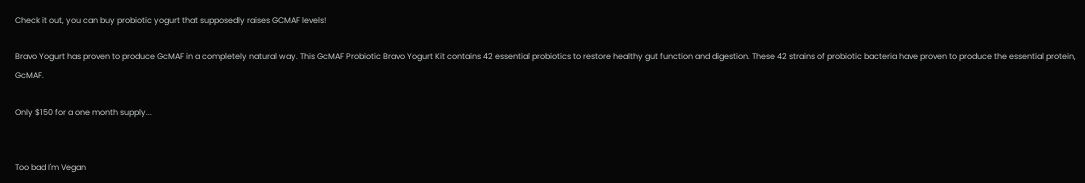Check it out, you can buy probiotic yogurt that supposedly raises GCMAF levels!

Bravo Yogurt has proven to produce GcMAF in a completely natural way. This GcMAF Probiotic Bravo Yogurt Kit contains 42 essential probiotics to restore healthy gut function and digestion. These 42 strains of probiotic bacteria have proven to produce the essential protein, GcMAF.

Only $150 for a one month supply...


Too bad I'm Vegan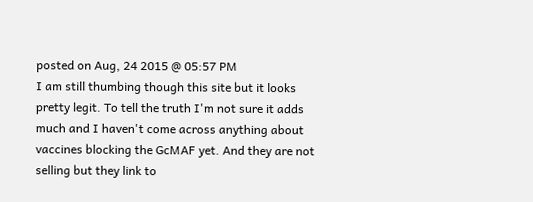posted on Aug, 24 2015 @ 05:57 PM
I am still thumbing though this site but it looks pretty legit. To tell the truth I'm not sure it adds much and I haven't come across anything about vaccines blocking the GcMAF yet. And they are not selling but they link to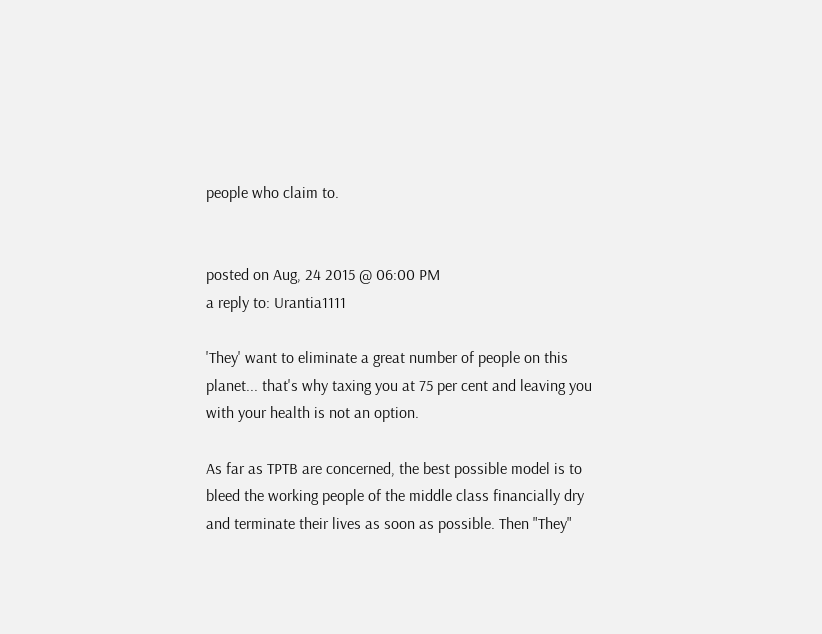people who claim to.


posted on Aug, 24 2015 @ 06:00 PM
a reply to: Urantia1111

'They' want to eliminate a great number of people on this planet... that's why taxing you at 75 per cent and leaving you with your health is not an option.

As far as TPTB are concerned, the best possible model is to bleed the working people of the middle class financially dry and terminate their lives as soon as possible. Then "They"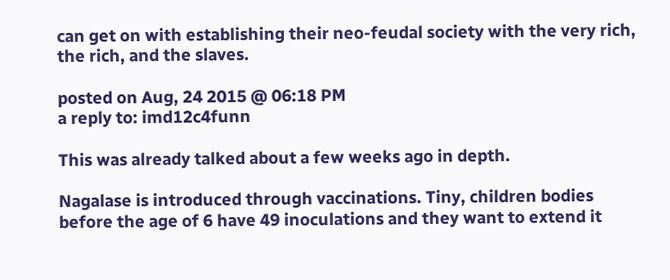can get on with establishing their neo-feudal society with the very rich, the rich, and the slaves.

posted on Aug, 24 2015 @ 06:18 PM
a reply to: imd12c4funn

This was already talked about a few weeks ago in depth.

Nagalase is introduced through vaccinations. Tiny, children bodies before the age of 6 have 49 inoculations and they want to extend it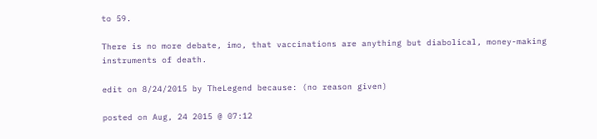to 59.

There is no more debate, imo, that vaccinations are anything but diabolical, money-making instruments of death.

edit on 8/24/2015 by TheLegend because: (no reason given)

posted on Aug, 24 2015 @ 07:12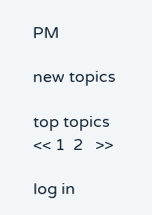PM

new topics

top topics
<< 1  2   >>

log in